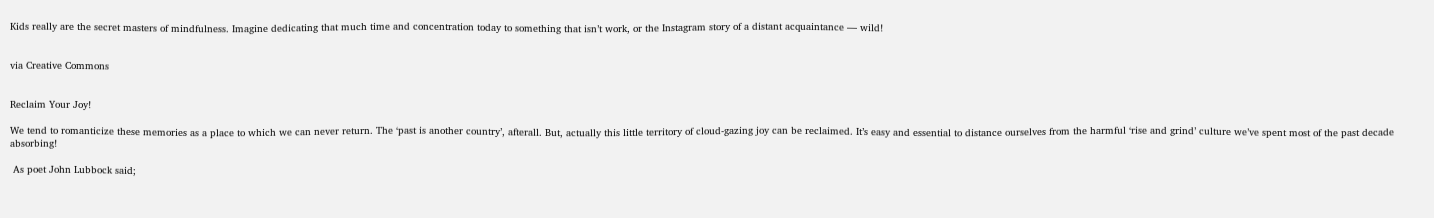Kids really are the secret masters of mindfulness. Imagine dedicating that much time and concentration today to something that isn’t work, or the Instagram story of a distant acquaintance — wild!


via Creative Commons


Reclaim Your Joy!

We tend to romanticize these memories as a place to which we can never return. The ‘past is another country’, afterall. But, actually this little territory of cloud-gazing joy can be reclaimed. It’s easy and essential to distance ourselves from the harmful ‘rise and grind’ culture we’ve spent most of the past decade absorbing!

 As poet John Lubbock said;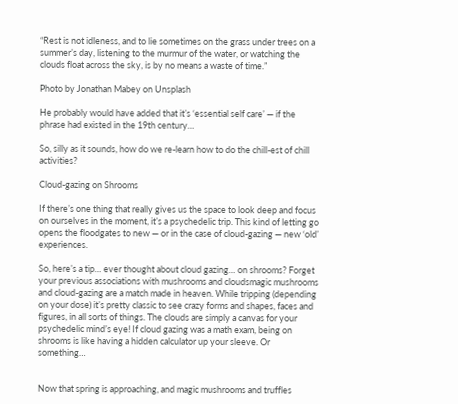“Rest is not idleness, and to lie sometimes on the grass under trees on a summer’s day, listening to the murmur of the water, or watching the clouds float across the sky, is by no means a waste of time.”

Photo by Jonathan Mabey on Unsplash

He probably would have added that it’s ‘essential self care’ — if the phrase had existed in the 19th century…

So, silly as it sounds, how do we re-learn how to do the chill-est of chill activities?

Cloud-gazing on Shrooms

If there’s one thing that really gives us the space to look deep and focus on ourselves in the moment, it’s a psychedelic trip. This kind of letting go opens the floodgates to new — or in the case of cloud-gazing — new ‘old’ experiences.

So, here’s a tip… ever thought about cloud gazing… on shrooms? Forget your previous associations with mushrooms and cloudsmagic mushrooms and cloud-gazing are a match made in heaven. While tripping (depending on your dose) it’s pretty classic to see crazy forms and shapes, faces and figures, in all sorts of things. The clouds are simply a canvas for your psychedelic mind’s eye! If cloud gazing was a math exam, being on shrooms is like having a hidden calculator up your sleeve. Or something…


Now that spring is approaching, and magic mushrooms and truffles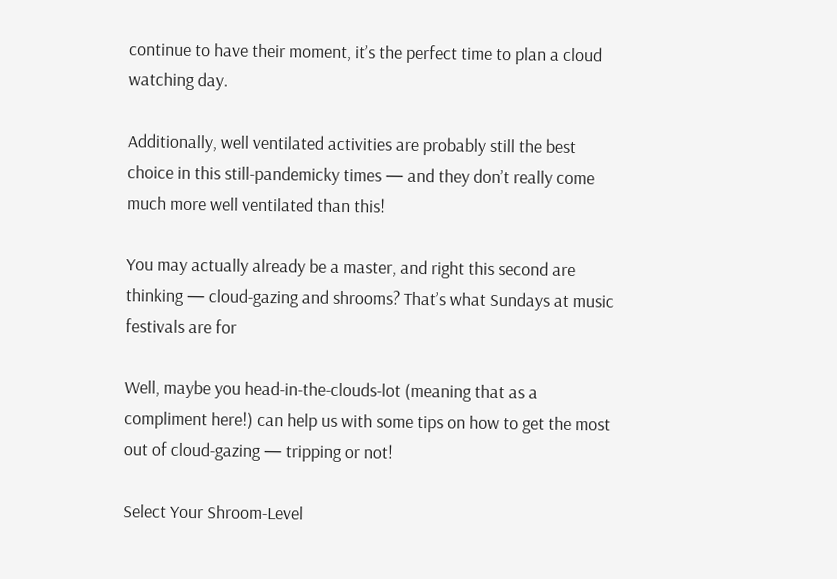continue to have their moment, it’s the perfect time to plan a cloud watching day.

Additionally, well ventilated activities are probably still the best choice in this still-pandemicky times — and they don’t really come much more well ventilated than this!

You may actually already be a master, and right this second are thinking — cloud-gazing and shrooms? That’s what Sundays at music festivals are for

Well, maybe you head-in-the-clouds-lot (meaning that as a compliment here!) can help us with some tips on how to get the most out of cloud-gazing — tripping or not!

Select Your Shroom-Level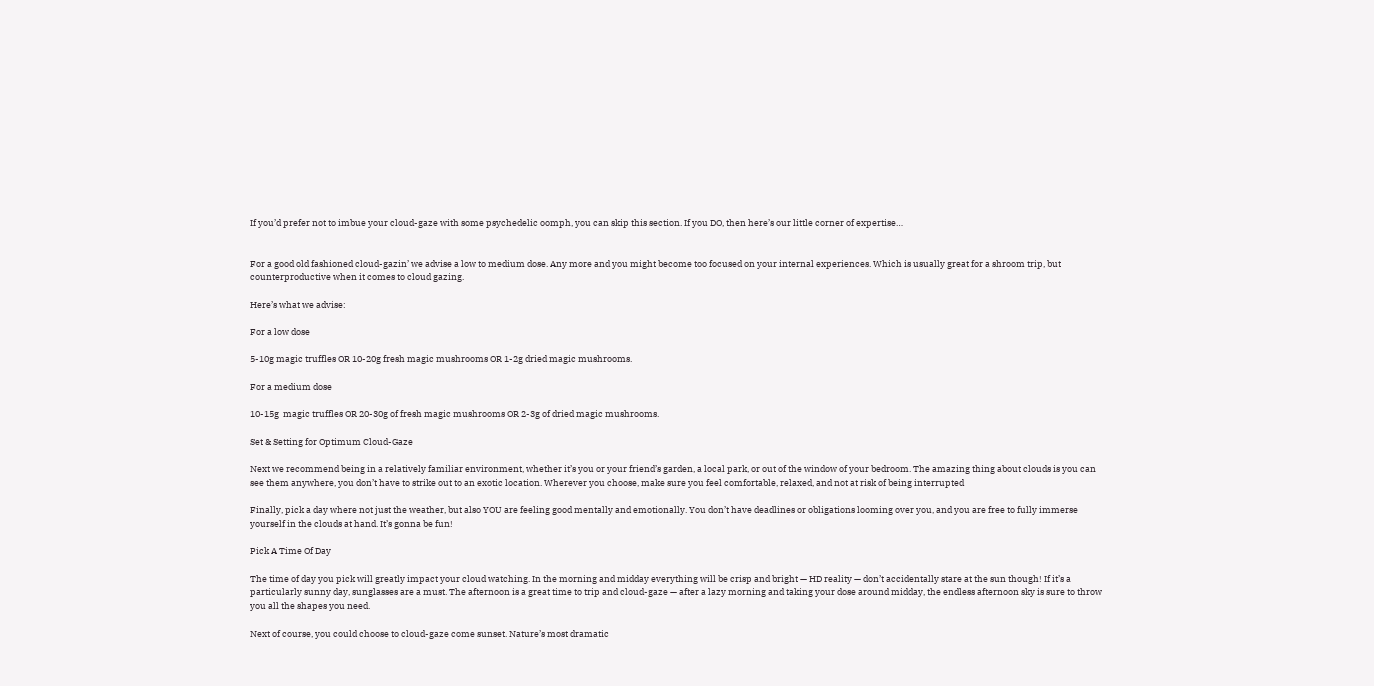If you’d prefer not to imbue your cloud-gaze with some psychedelic oomph, you can skip this section. If you DO, then here’s our little corner of expertise…


For a good old fashioned cloud-gazin’ we advise a low to medium dose. Any more and you might become too focused on your internal experiences. Which is usually great for a shroom trip, but counterproductive when it comes to cloud gazing.

Here’s what we advise:

For a low dose

5-10g magic truffles OR 10-20g fresh magic mushrooms OR 1-2g dried magic mushrooms.

For a medium dose

10-15g  magic truffles OR 20-30g of fresh magic mushrooms OR 2-3g of dried magic mushrooms.

Set & Setting for Optimum Cloud-Gaze

Next we recommend being in a relatively familiar environment, whether it’s you or your friend’s garden, a local park, or out of the window of your bedroom. The amazing thing about clouds is you can see them anywhere, you don’t have to strike out to an exotic location. Wherever you choose, make sure you feel comfortable, relaxed, and not at risk of being interrupted

Finally, pick a day where not just the weather, but also YOU are feeling good mentally and emotionally. You don’t have deadlines or obligations looming over you, and you are free to fully immerse yourself in the clouds at hand. It’s gonna be fun!

Pick A Time Of Day

The time of day you pick will greatly impact your cloud watching. In the morning and midday everything will be crisp and bright — HD reality — don’t accidentally stare at the sun though! If it’s a particularly sunny day, sunglasses are a must. The afternoon is a great time to trip and cloud-gaze — after a lazy morning and taking your dose around midday, the endless afternoon sky is sure to throw you all the shapes you need.

Next of course, you could choose to cloud-gaze come sunset. Nature’s most dramatic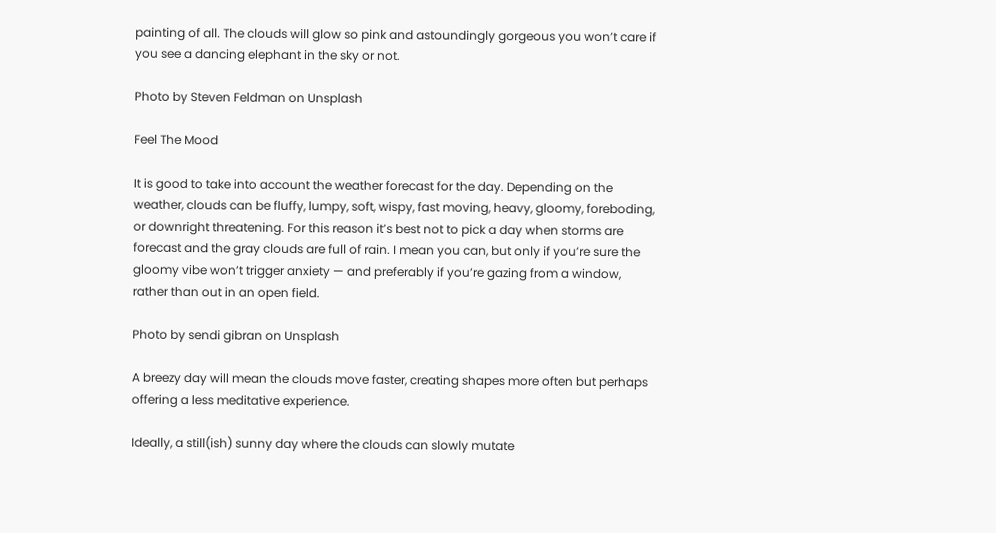painting of all. The clouds will glow so pink and astoundingly gorgeous you won’t care if you see a dancing elephant in the sky or not.

Photo by Steven Feldman on Unsplash

Feel The Mood

It is good to take into account the weather forecast for the day. Depending on the weather, clouds can be fluffy, lumpy, soft, wispy, fast moving, heavy, gloomy, foreboding, or downright threatening. For this reason it’s best not to pick a day when storms are forecast and the gray clouds are full of rain. I mean you can, but only if you’re sure the gloomy vibe won’t trigger anxiety — and preferably if you’re gazing from a window, rather than out in an open field.

Photo by sendi gibran on Unsplash

A breezy day will mean the clouds move faster, creating shapes more often but perhaps offering a less meditative experience.

Ideally, a still(ish) sunny day where the clouds can slowly mutate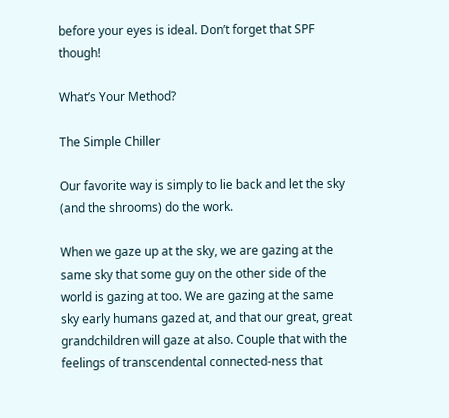before your eyes is ideal. Don’t forget that SPF though!

What’s Your Method?

The Simple Chiller

Our favorite way is simply to lie back and let the sky (and the shrooms) do the work.

When we gaze up at the sky, we are gazing at the same sky that some guy on the other side of the world is gazing at too. We are gazing at the same sky early humans gazed at, and that our great, great grandchildren will gaze at also. Couple that with the feelings of transcendental connected-ness that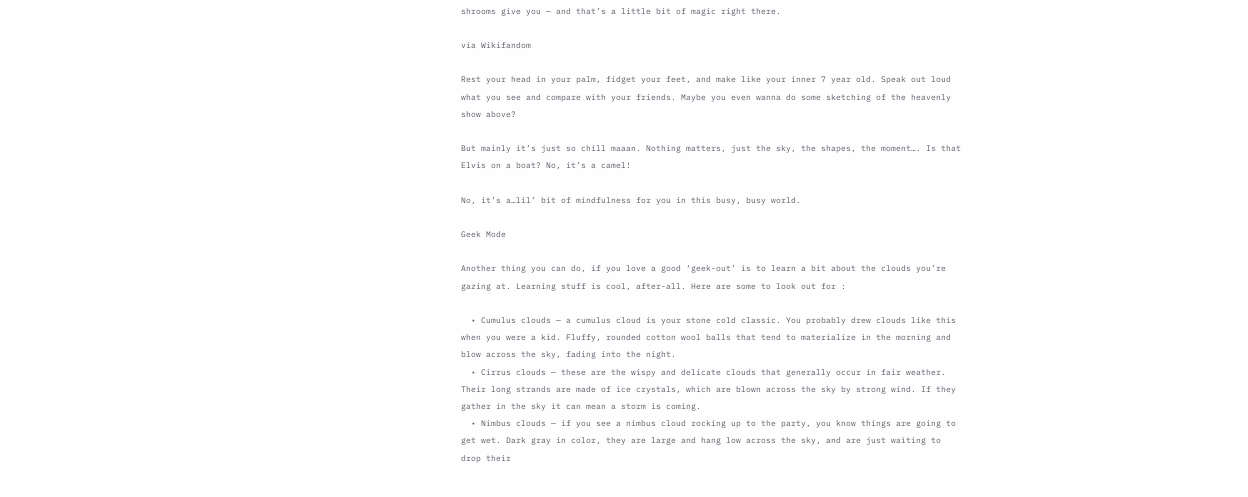shrooms give you — and that’s a little bit of magic right there.

via Wikifandom

Rest your head in your palm, fidget your feet, and make like your inner 7 year old. Speak out loud what you see and compare with your friends. Maybe you even wanna do some sketching of the heavenly show above?

But mainly it’s just so chill maaan. Nothing matters, just the sky, the shapes, the moment…. Is that Elvis on a boat? No, it’s a camel!

No, it’s a…lil’ bit of mindfulness for you in this busy, busy world.

Geek Mode

Another thing you can do, if you love a good ‘geek-out’ is to learn a bit about the clouds you’re gazing at. Learning stuff is cool, after-all. Here are some to look out for :

  • Cumulus clouds — a cumulus cloud is your stone cold classic. You probably drew clouds like this when you were a kid. Fluffy, rounded cotton wool balls that tend to materialize in the morning and blow across the sky, fading into the night.
  • Cirrus clouds — these are the wispy and delicate clouds that generally occur in fair weather. Their long strands are made of ice crystals, which are blown across the sky by strong wind. If they gather in the sky it can mean a storm is coming.
  • Nimbus clouds — if you see a nimbus cloud rocking up to the party, you know things are going to get wet. Dark gray in color, they are large and hang low across the sky, and are just waiting to drop their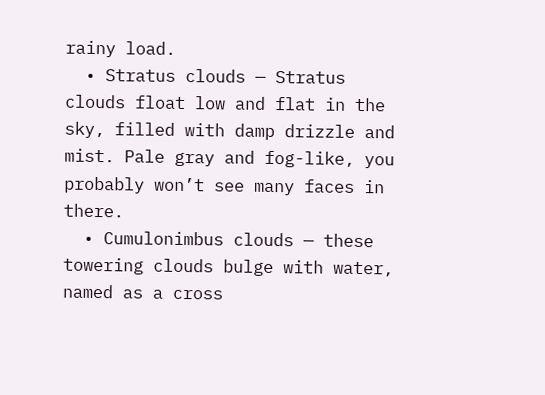rainy load.
  • Stratus clouds — Stratus clouds float low and flat in the sky, filled with damp drizzle and mist. Pale gray and fog-like, you probably won’t see many faces in there.
  • Cumulonimbus clouds — these towering clouds bulge with water, named as a cross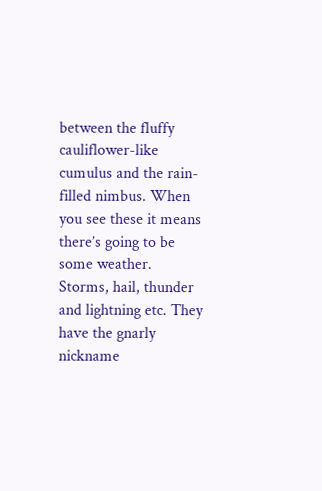between the fluffy cauliflower-like cumulus and the rain-filled nimbus. When you see these it means there’s going to be some weather. Storms, hail, thunder and lightning etc. They have the gnarly nickname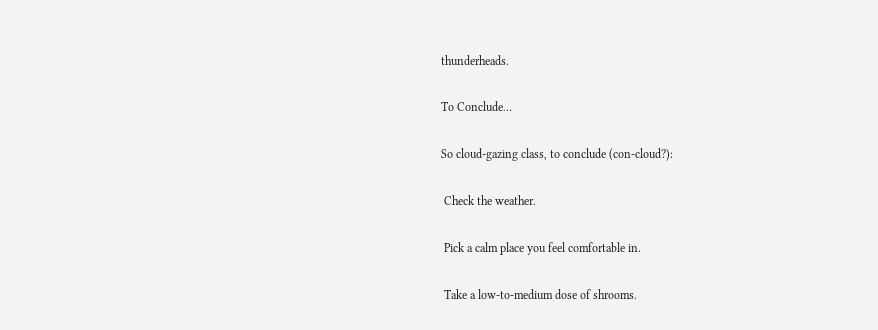thunderheads.

To Conclude…

So cloud-gazing class, to conclude (con-cloud?):

 Check the weather.

 Pick a calm place you feel comfortable in.

 Take a low-to-medium dose of shrooms.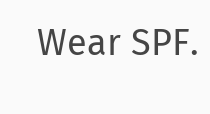Wear SPF.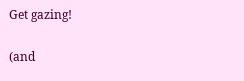Get gazing!

(and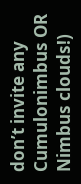don’t invite any Cumulonimbus OR Nimbus clouds!)